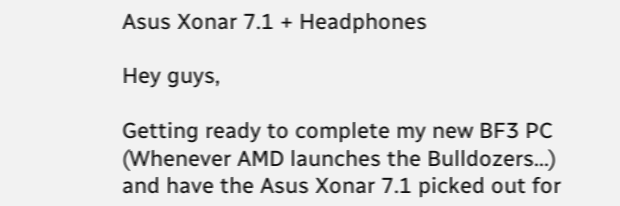Asus Xonar 7.1 + Headphones

Hey guys,

Getting ready to complete my new BF3 PC (Whenever AMD launches the Bulldozers...) and have the Asus Xonar 7.1 picked out for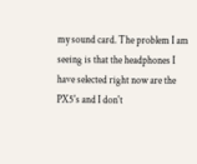my sound card. The problem I am seeing is that the headphones I have selected right now are the PX5's and I don't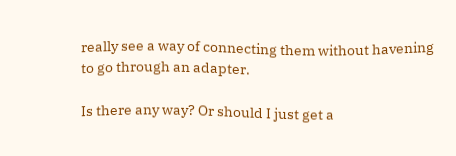really see a way of connecting them without havening to go through an adapter.

Is there any way? Or should I just get a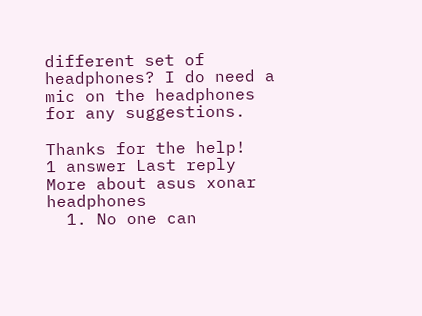different set of headphones? I do need a mic on the headphones for any suggestions.

Thanks for the help!
1 answer Last reply
More about asus xonar headphones
  1. No one can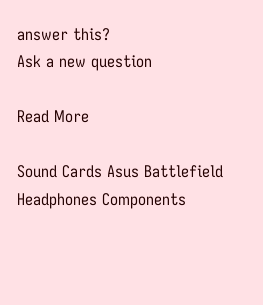answer this?
Ask a new question

Read More

Sound Cards Asus Battlefield Headphones Components